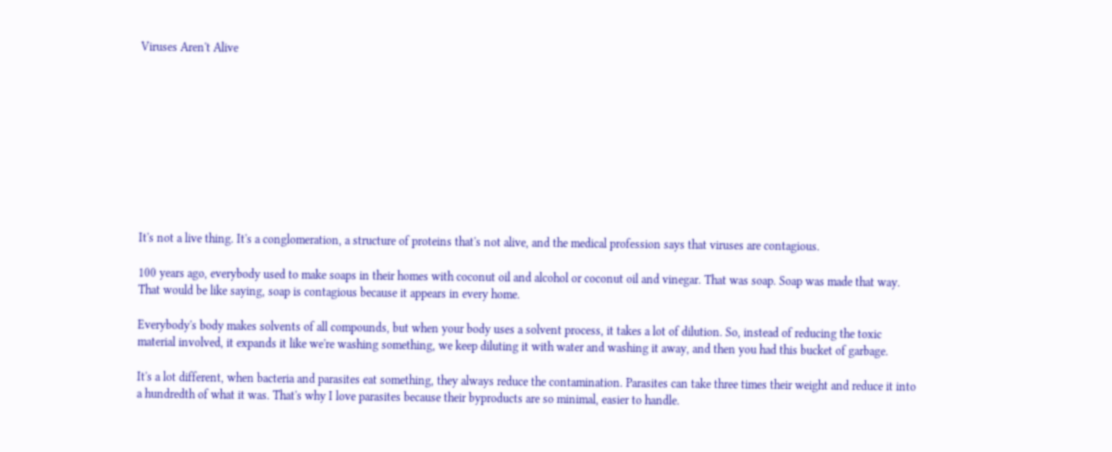Viruses Aren't Alive










It's not a live thing. It's a conglomeration, a structure of proteins that's not alive, and the medical profession says that viruses are contagious.

100 years ago, everybody used to make soaps in their homes with coconut oil and alcohol or coconut oil and vinegar. That was soap. Soap was made that way. That would be like saying, soap is contagious because it appears in every home.

Everybody's body makes solvents of all compounds, but when your body uses a solvent process, it takes a lot of dilution. So, instead of reducing the toxic material involved, it expands it like we're washing something, we keep diluting it with water and washing it away, and then you had this bucket of garbage.

It's a lot different, when bacteria and parasites eat something, they always reduce the contamination. Parasites can take three times their weight and reduce it into a hundredth of what it was. That's why I love parasites because their byproducts are so minimal, easier to handle.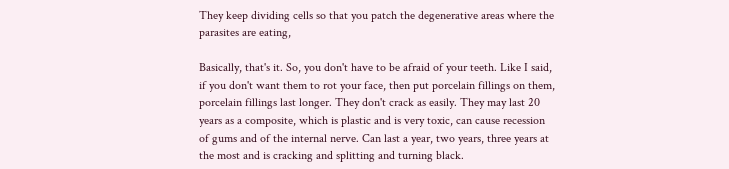They keep dividing cells so that you patch the degenerative areas where the parasites are eating,

Basically, that's it. So, you don't have to be afraid of your teeth. Like I said, if you don't want them to rot your face, then put porcelain fillings on them, porcelain fillings last longer. They don't crack as easily. They may last 20 years as a composite, which is plastic and is very toxic, can cause recession of gums and of the internal nerve. Can last a year, two years, three years at the most and is cracking and splitting and turning black.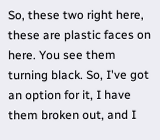So, these two right here, these are plastic faces on here. You see them turning black. So, I've got an option for it, I have them broken out, and I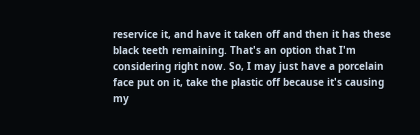reservice it, and have it taken off and then it has these black teeth remaining. That's an option that I'm considering right now. So, I may just have a porcelain face put on it, take the plastic off because it's causing my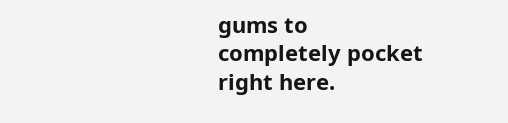gums to completely pocket right here.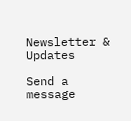Newsletter & Updates

Send a message